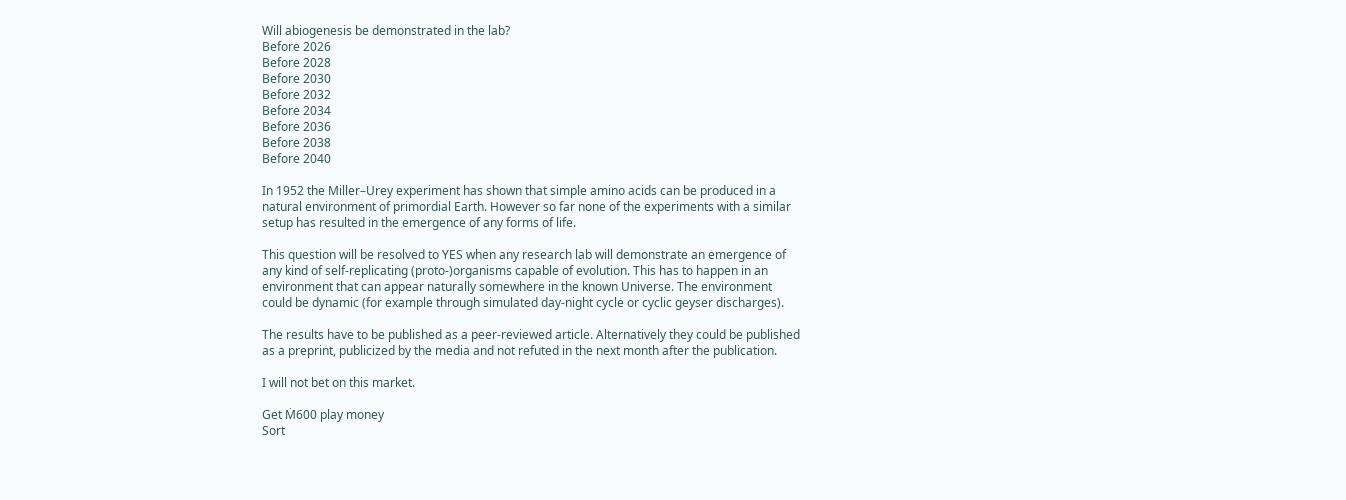Will abiogenesis be demonstrated in the lab?
Before 2026
Before 2028
Before 2030
Before 2032
Before 2034
Before 2036
Before 2038
Before 2040

In 1952 the Miller–Urey experiment has shown that simple amino acids can be produced in a natural environment of primordial Earth. However so far none of the experiments with a similar setup has resulted in the emergence of any forms of life.

This question will be resolved to YES when any research lab will demonstrate an emergence of any kind of self-replicating (proto-)organisms capable of evolution. This has to happen in an environment that can appear naturally somewhere in the known Universe. The environment could be dynamic (for example through simulated day-night cycle or cyclic geyser discharges).

The results have to be published as a peer-reviewed article. Alternatively they could be published as a preprint, publicized by the media and not refuted in the next month after the publication.

I will not bet on this market.

Get Ṁ600 play money
Sort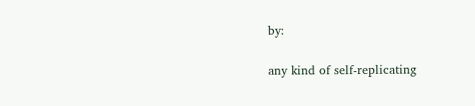by:

any kind of self-replicating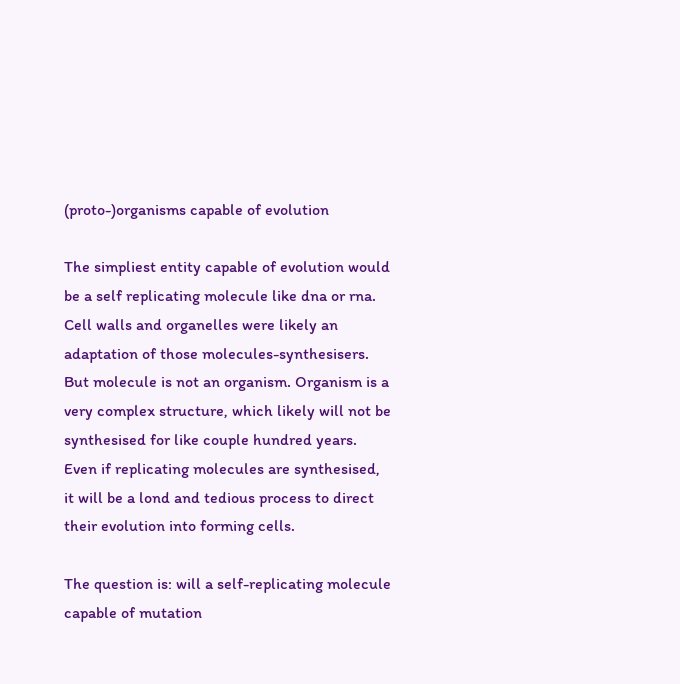(proto-)organisms capable of evolution

The simpliest entity capable of evolution would be a self replicating molecule like dna or rna. Cell walls and organelles were likely an adaptation of those molecules-synthesisers. But molecule is not an organism. Organism is a very complex structure, which likely will not be synthesised for like couple hundred years. Even if replicating molecules are synthesised, it will be a lond and tedious process to direct their evolution into forming cells.

The question is: will a self-replicating molecule capable of mutation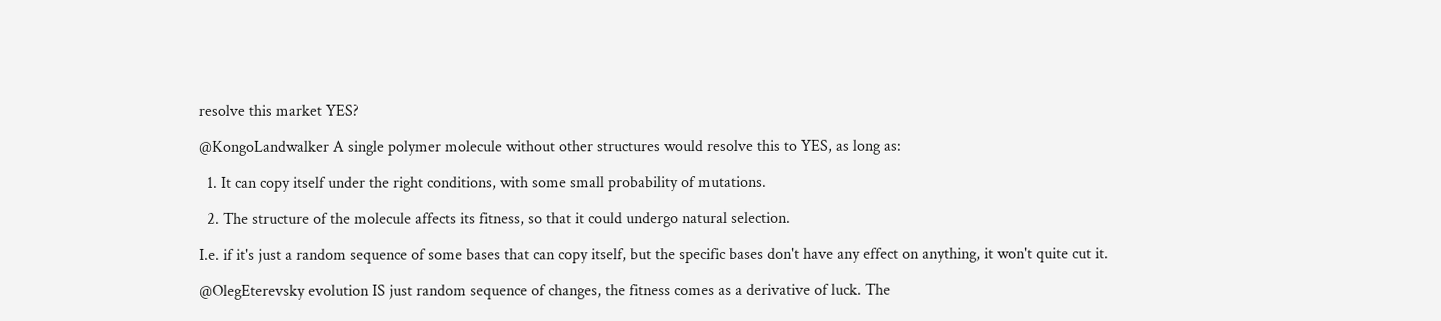resolve this market YES?

@KongoLandwalker A single polymer molecule without other structures would resolve this to YES, as long as:

  1. It can copy itself under the right conditions, with some small probability of mutations.

  2. The structure of the molecule affects its fitness, so that it could undergo natural selection.

I.e. if it's just a random sequence of some bases that can copy itself, but the specific bases don't have any effect on anything, it won't quite cut it.

@OlegEterevsky evolution IS just random sequence of changes, the fitness comes as a derivative of luck. The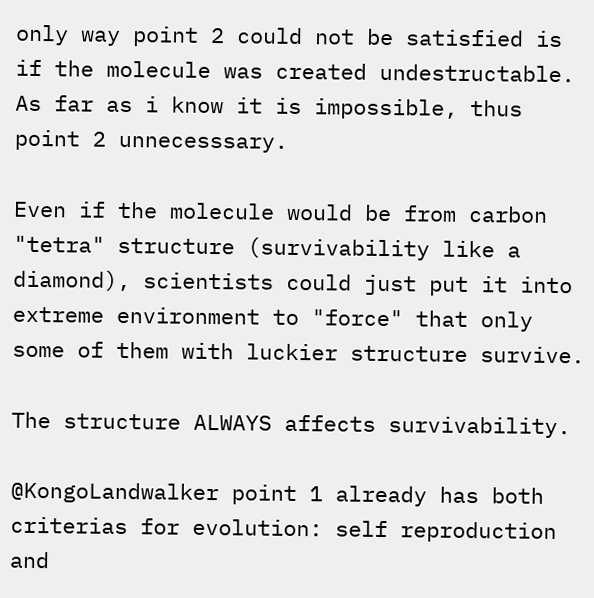only way point 2 could not be satisfied is if the molecule was created undestructable. As far as i know it is impossible, thus point 2 unnecesssary.

Even if the molecule would be from carbon "tetra" structure (survivability like a diamond), scientists could just put it into extreme environment to "force" that only some of them with luckier structure survive.

The structure ALWAYS affects survivability.

@KongoLandwalker point 1 already has both criterias for evolution: self reproduction and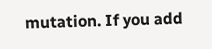mutation. If you add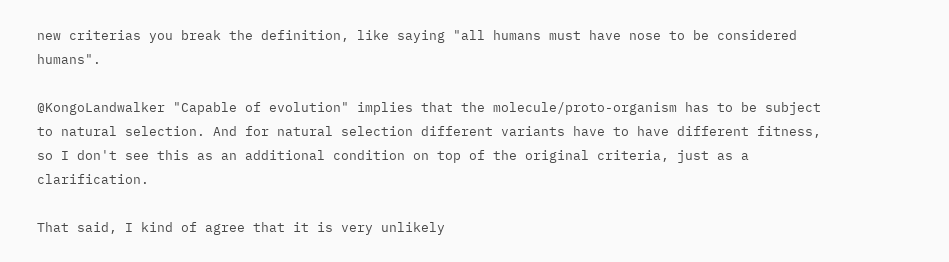new criterias you break the definition, like saying "all humans must have nose to be considered humans".

@KongoLandwalker "Capable of evolution" implies that the molecule/proto-organism has to be subject to natural selection. And for natural selection different variants have to have different fitness, so I don't see this as an additional condition on top of the original criteria, just as a clarification.

That said, I kind of agree that it is very unlikely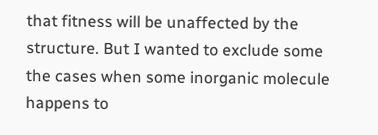that fitness will be unaffected by the structure. But I wanted to exclude some the cases when some inorganic molecule happens to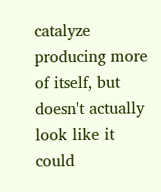catalyze producing more of itself, but doesn't actually look like it could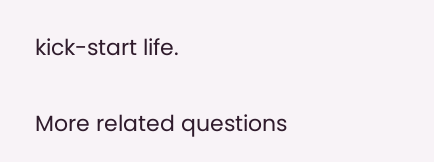kick-start life.

More related questions